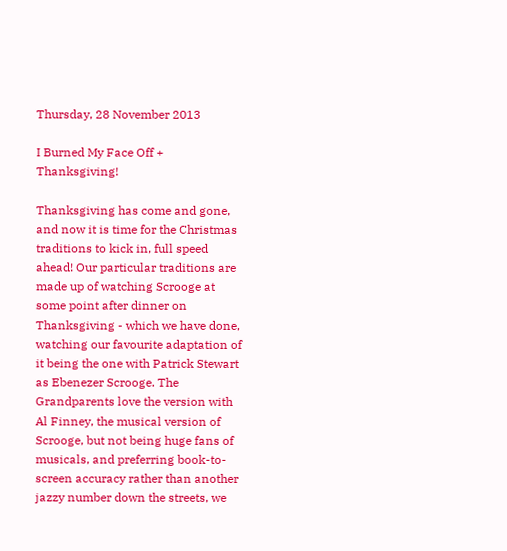Thursday, 28 November 2013

I Burned My Face Off + Thanksgiving!

Thanksgiving has come and gone, and now it is time for the Christmas traditions to kick in, full speed ahead! Our particular traditions are made up of watching Scrooge at some point after dinner on Thanksgiving - which we have done, watching our favourite adaptation of it being the one with Patrick Stewart as Ebenezer Scrooge. The Grandparents love the version with Al Finney, the musical version of Scrooge, but not being huge fans of musicals, and preferring book-to-screen accuracy rather than another jazzy number down the streets, we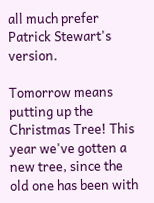all much prefer Patrick Stewart's version.

Tomorrow means putting up the Christmas Tree! This year we've gotten a new tree, since the old one has been with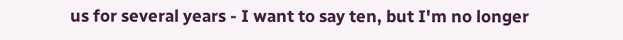us for several years - I want to say ten, but I'm no longer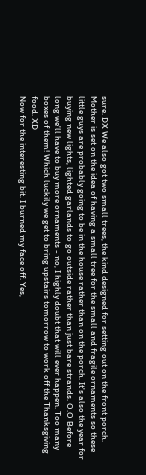sure. DX We also got two small trees, the kind designed for setting out on the front porch. Mother is set on the idea of having a small tree for the small and fragile ornaments so these little guys are probably going to be in the house rather than on the porch. It's also the year for buying new lights, lighted garlands to go outside rather than just bare strands. O.O Before long we'll have to buy more ornaments - no, I highly doubt that will ever happen. Too many boxes of them! Which luckily we get to bring upstairs tomorrow to work off the Thanksgiving food. XD
Now for the interesting bit. I burned my face off. Yes,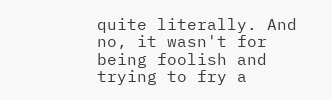quite literally. And no, it wasn't for being foolish and trying to fry a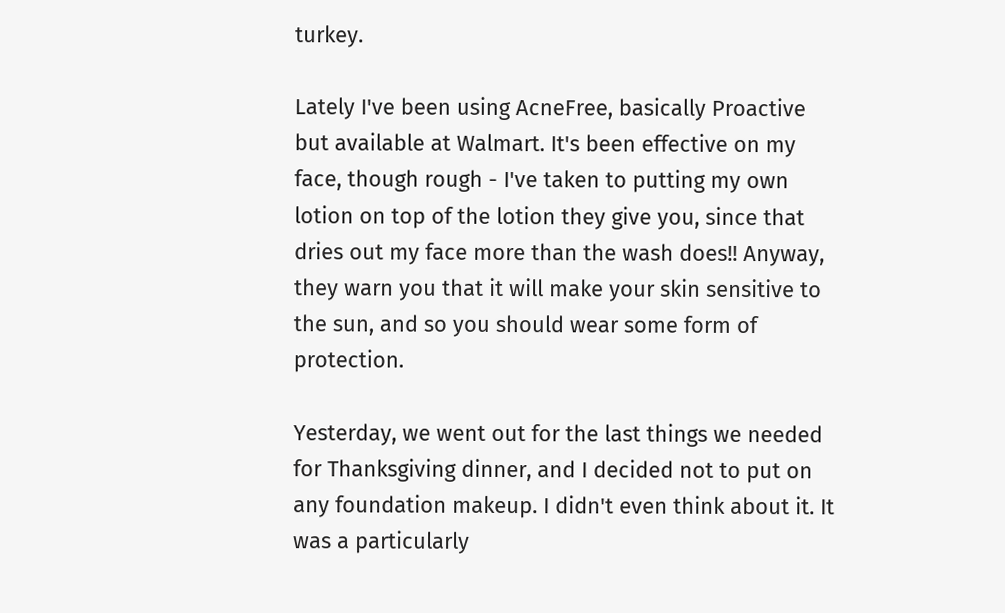turkey.

Lately I've been using AcneFree, basically Proactive but available at Walmart. It's been effective on my face, though rough - I've taken to putting my own lotion on top of the lotion they give you, since that dries out my face more than the wash does!! Anyway, they warn you that it will make your skin sensitive to the sun, and so you should wear some form of protection.

Yesterday, we went out for the last things we needed for Thanksgiving dinner, and I decided not to put on any foundation makeup. I didn't even think about it. It was a particularly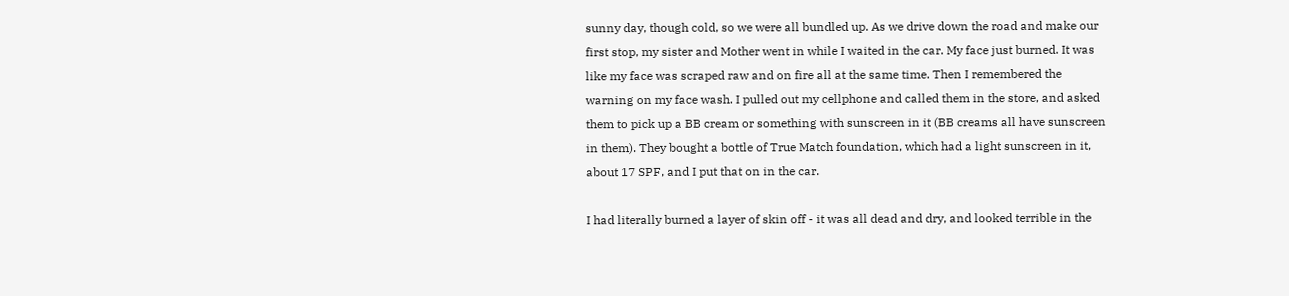sunny day, though cold, so we were all bundled up. As we drive down the road and make our first stop, my sister and Mother went in while I waited in the car. My face just burned. It was like my face was scraped raw and on fire all at the same time. Then I remembered the warning on my face wash. I pulled out my cellphone and called them in the store, and asked them to pick up a BB cream or something with sunscreen in it (BB creams all have sunscreen in them). They bought a bottle of True Match foundation, which had a light sunscreen in it, about 17 SPF, and I put that on in the car.

I had literally burned a layer of skin off - it was all dead and dry, and looked terrible in the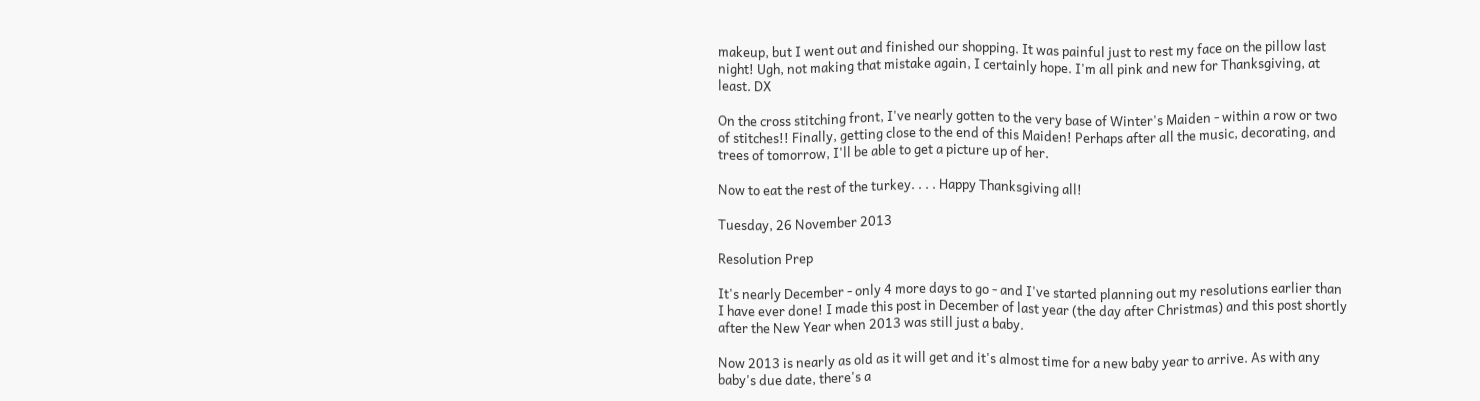makeup, but I went out and finished our shopping. It was painful just to rest my face on the pillow last night! Ugh, not making that mistake again, I certainly hope. I'm all pink and new for Thanksgiving, at least. DX

On the cross stitching front, I've nearly gotten to the very base of Winter's Maiden - within a row or two of stitches!! Finally, getting close to the end of this Maiden! Perhaps after all the music, decorating, and trees of tomorrow, I'll be able to get a picture up of her.

Now to eat the rest of the turkey. . . . Happy Thanksgiving all!

Tuesday, 26 November 2013

Resolution Prep

It's nearly December - only 4 more days to go - and I've started planning out my resolutions earlier than I have ever done! I made this post in December of last year (the day after Christmas) and this post shortly after the New Year when 2013 was still just a baby.

Now 2013 is nearly as old as it will get and it's almost time for a new baby year to arrive. As with any baby's due date, there's a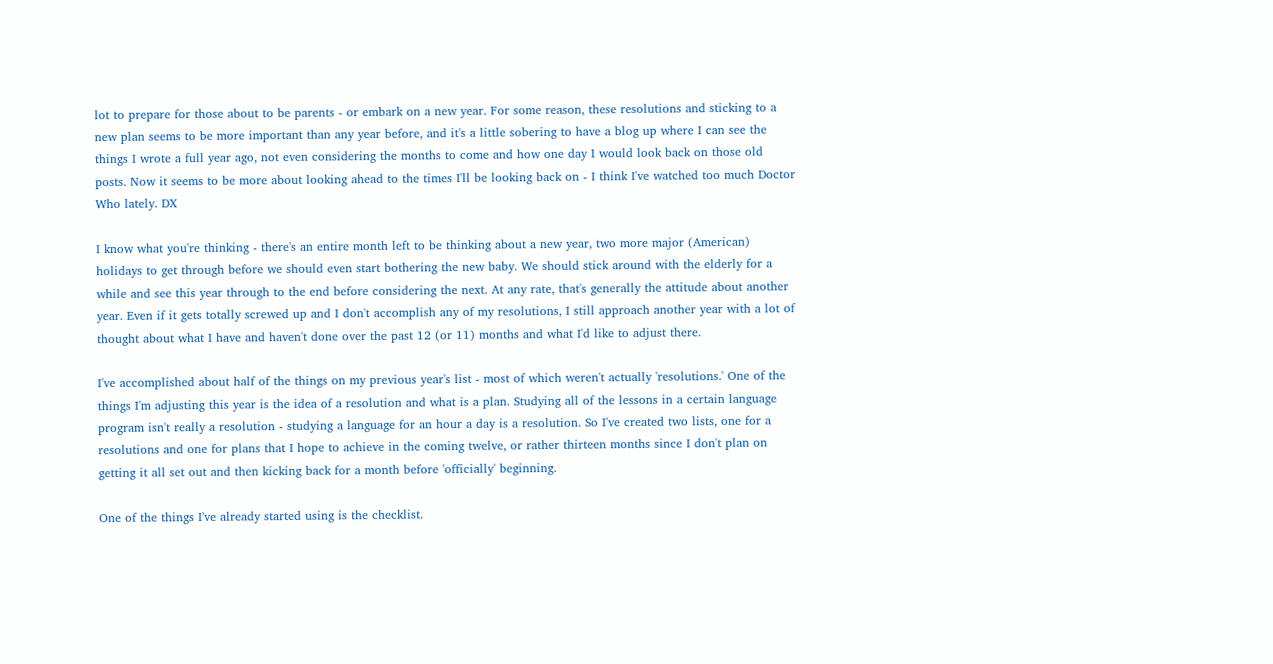lot to prepare for those about to be parents - or embark on a new year. For some reason, these resolutions and sticking to a new plan seems to be more important than any year before, and it's a little sobering to have a blog up where I can see the things I wrote a full year ago, not even considering the months to come and how one day I would look back on those old posts. Now it seems to be more about looking ahead to the times I'll be looking back on - I think I've watched too much Doctor Who lately. DX

I know what you're thinking - there's an entire month left to be thinking about a new year, two more major (American) holidays to get through before we should even start bothering the new baby. We should stick around with the elderly for a while and see this year through to the end before considering the next. At any rate, that's generally the attitude about another year. Even if it gets totally screwed up and I don't accomplish any of my resolutions, I still approach another year with a lot of thought about what I have and haven't done over the past 12 (or 11) months and what I'd like to adjust there.

I've accomplished about half of the things on my previous year's list - most of which weren't actually 'resolutions.' One of the things I'm adjusting this year is the idea of a resolution and what is a plan. Studying all of the lessons in a certain language program isn't really a resolution - studying a language for an hour a day is a resolution. So I've created two lists, one for a resolutions and one for plans that I hope to achieve in the coming twelve, or rather thirteen months since I don't plan on getting it all set out and then kicking back for a month before 'officially' beginning.

One of the things I've already started using is the checklist.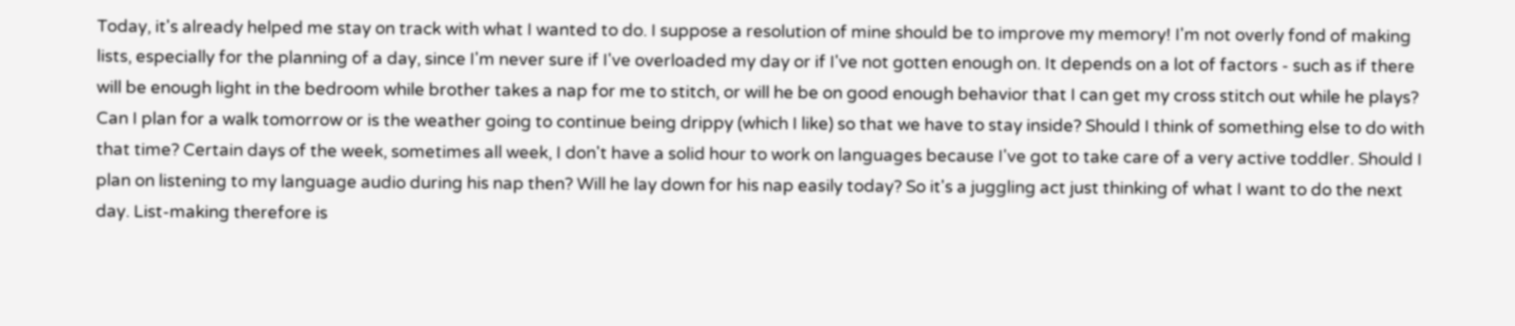Today, it's already helped me stay on track with what I wanted to do. I suppose a resolution of mine should be to improve my memory! I'm not overly fond of making lists, especially for the planning of a day, since I'm never sure if I've overloaded my day or if I've not gotten enough on. It depends on a lot of factors - such as if there will be enough light in the bedroom while brother takes a nap for me to stitch, or will he be on good enough behavior that I can get my cross stitch out while he plays? Can I plan for a walk tomorrow or is the weather going to continue being drippy (which I like) so that we have to stay inside? Should I think of something else to do with that time? Certain days of the week, sometimes all week, I don't have a solid hour to work on languages because I've got to take care of a very active toddler. Should I plan on listening to my language audio during his nap then? Will he lay down for his nap easily today? So it's a juggling act just thinking of what I want to do the next day. List-making therefore is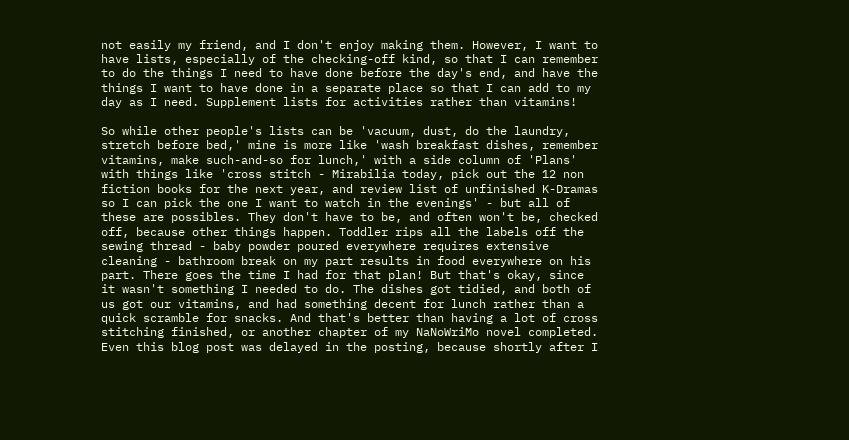not easily my friend, and I don't enjoy making them. However, I want to have lists, especially of the checking-off kind, so that I can remember to do the things I need to have done before the day's end, and have the things I want to have done in a separate place so that I can add to my day as I need. Supplement lists for activities rather than vitamins!

So while other people's lists can be 'vacuum, dust, do the laundry, stretch before bed,' mine is more like 'wash breakfast dishes, remember vitamins, make such-and-so for lunch,' with a side column of 'Plans' with things like 'cross stitch - Mirabilia today, pick out the 12 non fiction books for the next year, and review list of unfinished K-Dramas so I can pick the one I want to watch in the evenings' - but all of these are possibles. They don't have to be, and often won't be, checked off, because other things happen. Toddler rips all the labels off the sewing thread - baby powder poured everywhere requires extensive cleaning - bathroom break on my part results in food everywhere on his part. There goes the time I had for that plan! But that's okay, since it wasn't something I needed to do. The dishes got tidied, and both of us got our vitamins, and had something decent for lunch rather than a quick scramble for snacks. And that's better than having a lot of cross stitching finished, or another chapter of my NaNoWriMo novel completed. Even this blog post was delayed in the posting, because shortly after I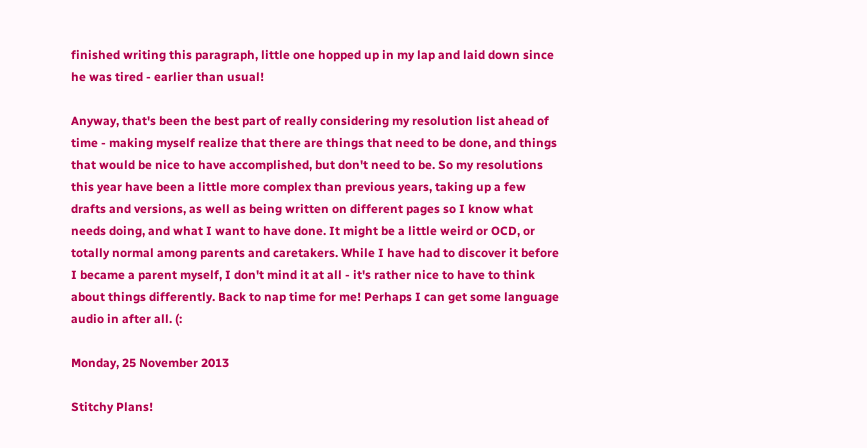finished writing this paragraph, little one hopped up in my lap and laid down since he was tired - earlier than usual!

Anyway, that's been the best part of really considering my resolution list ahead of time - making myself realize that there are things that need to be done, and things that would be nice to have accomplished, but don't need to be. So my resolutions this year have been a little more complex than previous years, taking up a few drafts and versions, as well as being written on different pages so I know what needs doing, and what I want to have done. It might be a little weird or OCD, or totally normal among parents and caretakers. While I have had to discover it before I became a parent myself, I don't mind it at all - it's rather nice to have to think about things differently. Back to nap time for me! Perhaps I can get some language audio in after all. (:

Monday, 25 November 2013

Stitchy Plans!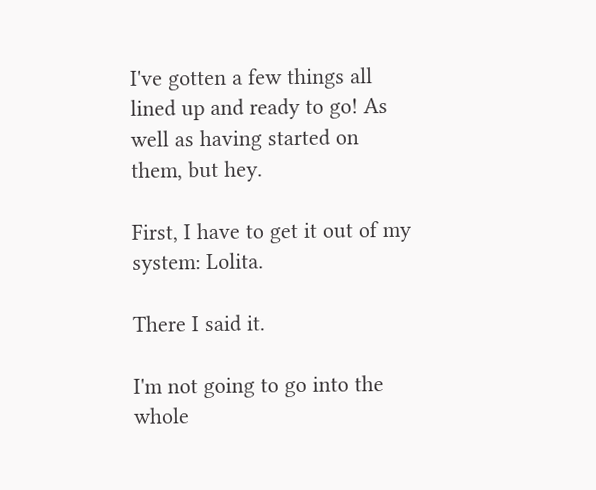I've gotten a few things all lined up and ready to go! As well as having started on them, but hey.

First, I have to get it out of my system: Lolita.

There I said it.

I'm not going to go into the whole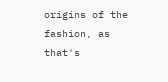origins of the fashion, as that's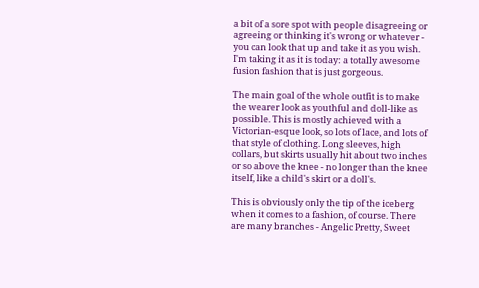a bit of a sore spot with people disagreeing or agreeing or thinking it's wrong or whatever - you can look that up and take it as you wish. I'm taking it as it is today: a totally awesome fusion fashion that is just gorgeous.

The main goal of the whole outfit is to make the wearer look as youthful and doll-like as possible. This is mostly achieved with a Victorian-esque look, so lots of lace, and lots of that style of clothing. Long sleeves, high collars, but skirts usually hit about two inches or so above the knee - no longer than the knee itself, like a child's skirt or a doll's.

This is obviously only the tip of the iceberg when it comes to a fashion, of course. There are many branches - Angelic Pretty, Sweet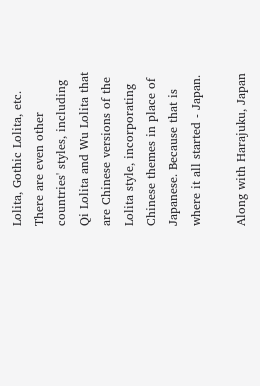Lolita, Gothic Lolita, etc. There are even other countries' styles, including Qi Lolita and Wu Lolita that are Chinese versions of the Lolita style, incorporating Chinese themes in place of Japanese. Because that is where it all started - Japan.

Along with Harajuku, Japan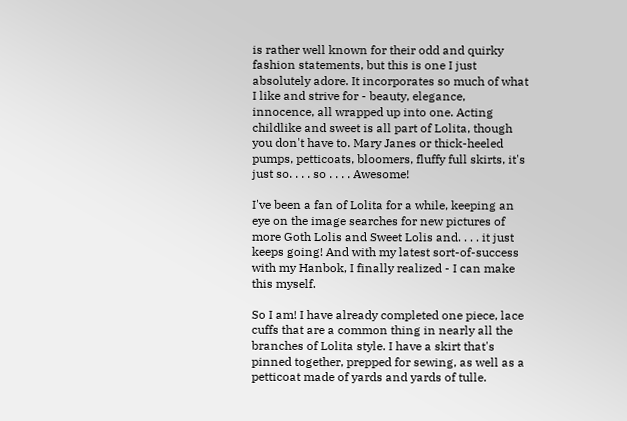is rather well known for their odd and quirky fashion statements, but this is one I just absolutely adore. It incorporates so much of what I like and strive for - beauty, elegance, innocence, all wrapped up into one. Acting childlike and sweet is all part of Lolita, though you don't have to. Mary Janes or thick-heeled pumps, petticoats, bloomers, fluffy full skirts, it's just so. . . . so . . . . Awesome!

I've been a fan of Lolita for a while, keeping an eye on the image searches for new pictures of more Goth Lolis and Sweet Lolis and. . . . it just keeps going! And with my latest sort-of-success with my Hanbok, I finally realized - I can make this myself.

So I am! I have already completed one piece, lace cuffs that are a common thing in nearly all the branches of Lolita style. I have a skirt that's pinned together, prepped for sewing, as well as a petticoat made of yards and yards of tulle.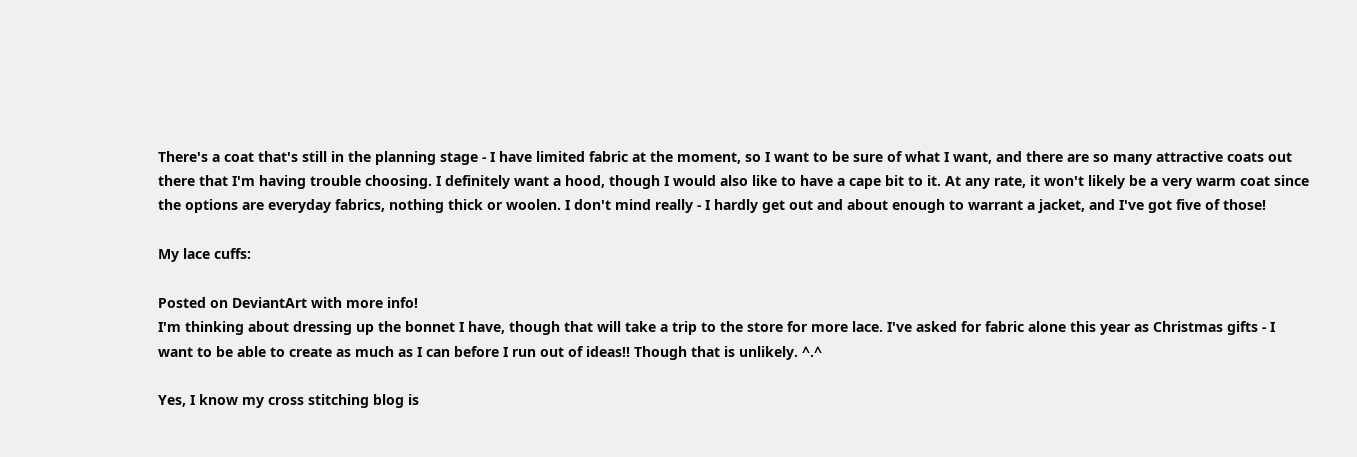There's a coat that's still in the planning stage - I have limited fabric at the moment, so I want to be sure of what I want, and there are so many attractive coats out there that I'm having trouble choosing. I definitely want a hood, though I would also like to have a cape bit to it. At any rate, it won't likely be a very warm coat since the options are everyday fabrics, nothing thick or woolen. I don't mind really - I hardly get out and about enough to warrant a jacket, and I've got five of those!

My lace cuffs:

Posted on DeviantArt with more info!
I'm thinking about dressing up the bonnet I have, though that will take a trip to the store for more lace. I've asked for fabric alone this year as Christmas gifts - I want to be able to create as much as I can before I run out of ideas!! Though that is unlikely. ^.^

Yes, I know my cross stitching blog is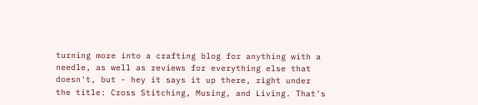turning more into a crafting blog for anything with a needle, as well as reviews for everything else that doesn't, but - hey it says it up there, right under the title: Cross Stitching, Musing, and Living. That's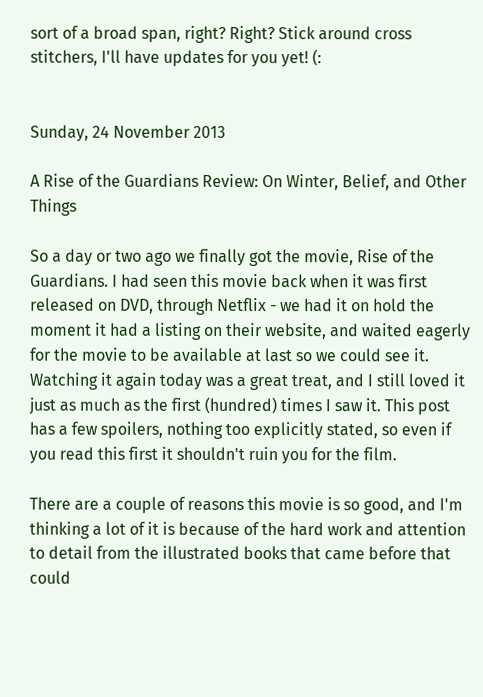sort of a broad span, right? Right? Stick around cross stitchers, I'll have updates for you yet! (:


Sunday, 24 November 2013

A Rise of the Guardians Review: On Winter, Belief, and Other Things

So a day or two ago we finally got the movie, Rise of the Guardians. I had seen this movie back when it was first released on DVD, through Netflix - we had it on hold the moment it had a listing on their website, and waited eagerly for the movie to be available at last so we could see it. Watching it again today was a great treat, and I still loved it just as much as the first (hundred) times I saw it. This post has a few spoilers, nothing too explicitly stated, so even if you read this first it shouldn't ruin you for the film.

There are a couple of reasons this movie is so good, and I'm thinking a lot of it is because of the hard work and attention to detail from the illustrated books that came before that could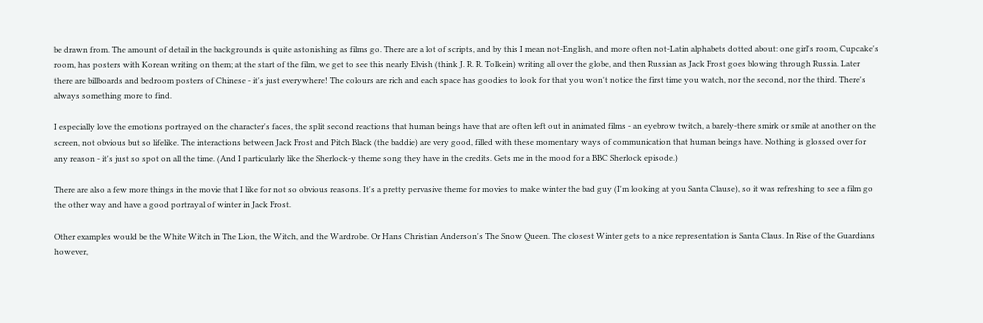be drawn from. The amount of detail in the backgrounds is quite astonishing as films go. There are a lot of scripts, and by this I mean not-English, and more often not-Latin alphabets dotted about: one girl's room, Cupcake's room, has posters with Korean writing on them; at the start of the film, we get to see this nearly Elvish (think J. R. R. Tolkein) writing all over the globe, and then Russian as Jack Frost goes blowing through Russia. Later there are billboards and bedroom posters of Chinese - it's just everywhere! The colours are rich and each space has goodies to look for that you won't notice the first time you watch, nor the second, nor the third. There's always something more to find.

I especially love the emotions portrayed on the character's faces, the split second reactions that human beings have that are often left out in animated films - an eyebrow twitch, a barely-there smirk or smile at another on the screen, not obvious but so lifelike. The interactions between Jack Frost and Pitch Black (the baddie) are very good, filled with these momentary ways of communication that human beings have. Nothing is glossed over for any reason - it's just so spot on all the time. (And I particularly like the Sherlock-y theme song they have in the credits. Gets me in the mood for a BBC Sherlock episode.)

There are also a few more things in the movie that I like for not so obvious reasons. It's a pretty pervasive theme for movies to make winter the bad guy (I'm looking at you Santa Clause), so it was refreshing to see a film go the other way and have a good portrayal of winter in Jack Frost.

Other examples would be the White Witch in The Lion, the Witch, and the Wardrobe. Or Hans Christian Anderson's The Snow Queen. The closest Winter gets to a nice representation is Santa Claus. In Rise of the Guardians however,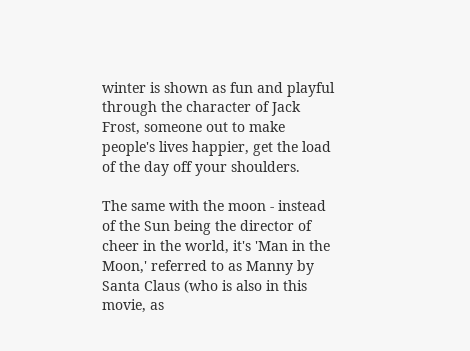winter is shown as fun and playful through the character of Jack Frost, someone out to make people's lives happier, get the load of the day off your shoulders.

The same with the moon - instead of the Sun being the director of cheer in the world, it's 'Man in the Moon,' referred to as Manny by Santa Claus (who is also in this movie, as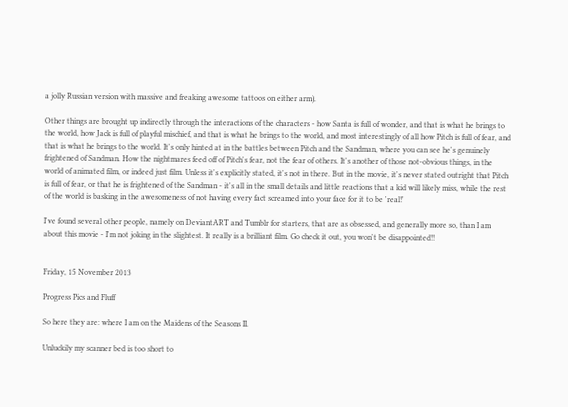a jolly Russian version with massive and freaking awesome tattoos on either arm).

Other things are brought up indirectly through the interactions of the characters - how Santa is full of wonder, and that is what he brings to the world, how Jack is full of playful mischief, and that is what he brings to the world, and most interestingly of all how Pitch is full of fear, and that is what he brings to the world. It's only hinted at in the battles between Pitch and the Sandman, where you can see he's genuinely frightened of Sandman. How the nightmares feed off of Pitch's fear, not the fear of others. It's another of those not-obvious things, in the world of animated film, or indeed just film. Unless it's explicitly stated, it's not in there. But in the movie, it's never stated outright that Pitch is full of fear, or that he is frightened of the Sandman - it's all in the small details and little reactions that a kid will likely miss, while the rest of the world is basking in the awesomeness of not having every fact screamed into your face for it to be 'real!'

I've found several other people, namely on DeviantART and Tumblr for starters, that are as obsessed, and generally more so, than I am about this movie - I'm not joking in the slightest. It really is a brilliant film. Go check it out, you won't be disappointed!!


Friday, 15 November 2013

Progress Pics and Fluff

So here they are: where I am on the Maidens of the Seasons II.

Unluckily my scanner bed is too short to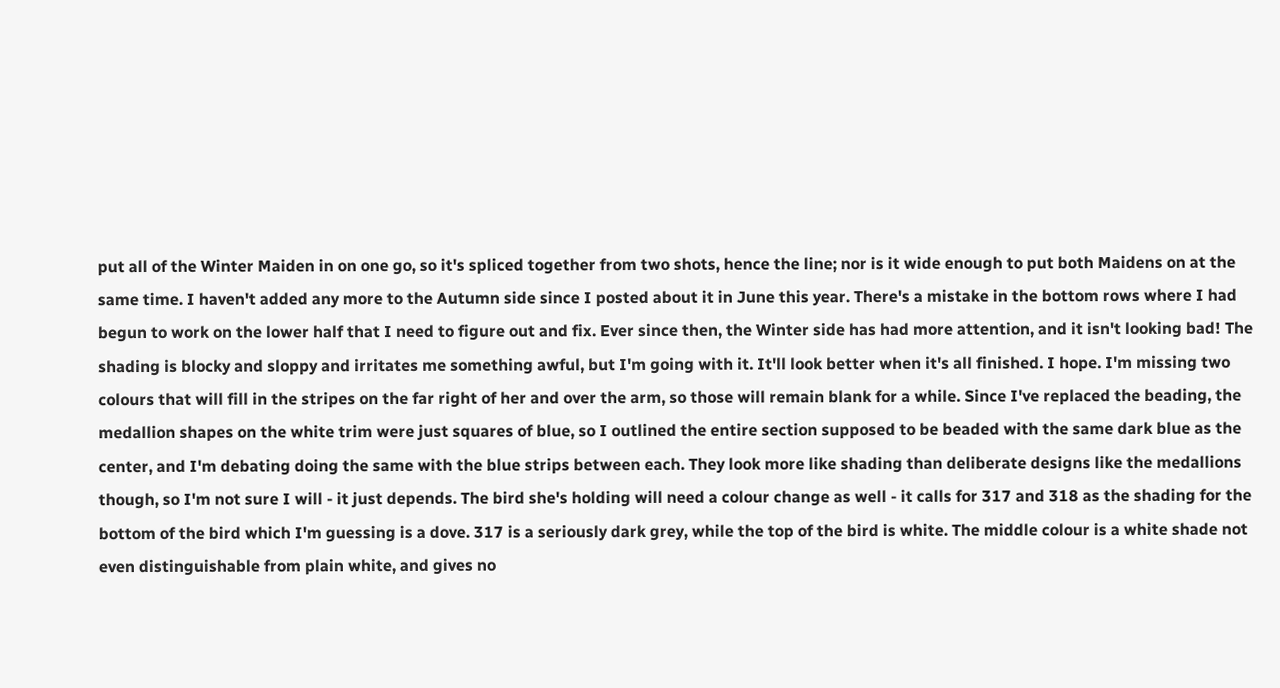put all of the Winter Maiden in on one go, so it's spliced together from two shots, hence the line; nor is it wide enough to put both Maidens on at the same time. I haven't added any more to the Autumn side since I posted about it in June this year. There's a mistake in the bottom rows where I had begun to work on the lower half that I need to figure out and fix. Ever since then, the Winter side has had more attention, and it isn't looking bad! The shading is blocky and sloppy and irritates me something awful, but I'm going with it. It'll look better when it's all finished. I hope. I'm missing two colours that will fill in the stripes on the far right of her and over the arm, so those will remain blank for a while. Since I've replaced the beading, the medallion shapes on the white trim were just squares of blue, so I outlined the entire section supposed to be beaded with the same dark blue as the center, and I'm debating doing the same with the blue strips between each. They look more like shading than deliberate designs like the medallions though, so I'm not sure I will - it just depends. The bird she's holding will need a colour change as well - it calls for 317 and 318 as the shading for the bottom of the bird which I'm guessing is a dove. 317 is a seriously dark grey, while the top of the bird is white. The middle colour is a white shade not even distinguishable from plain white, and gives no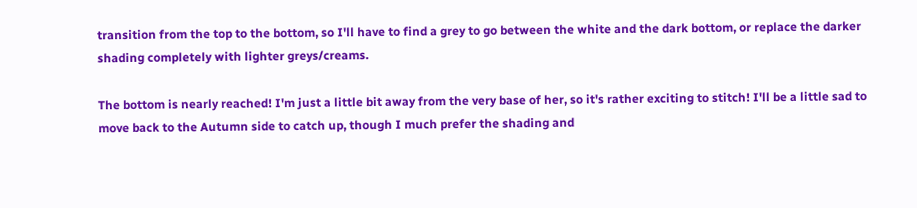transition from the top to the bottom, so I'll have to find a grey to go between the white and the dark bottom, or replace the darker shading completely with lighter greys/creams.

The bottom is nearly reached! I'm just a little bit away from the very base of her, so it's rather exciting to stitch! I'll be a little sad to move back to the Autumn side to catch up, though I much prefer the shading and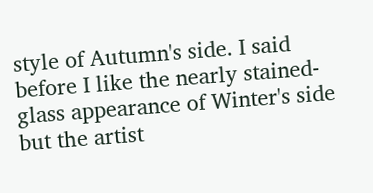style of Autumn's side. I said before I like the nearly stained-glass appearance of Winter's side but the artist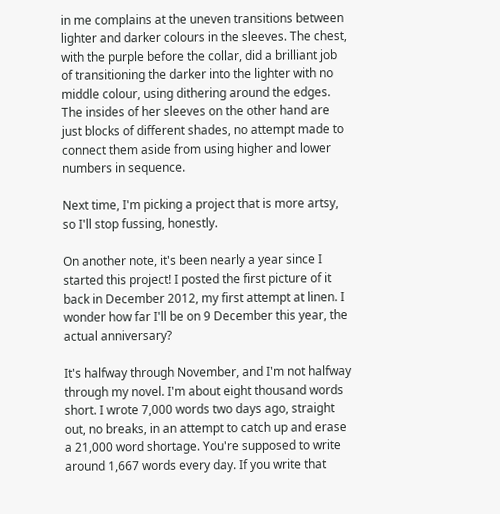in me complains at the uneven transitions between lighter and darker colours in the sleeves. The chest, with the purple before the collar, did a brilliant job of transitioning the darker into the lighter with no middle colour, using dithering around the edges. The insides of her sleeves on the other hand are just blocks of different shades, no attempt made to connect them aside from using higher and lower numbers in sequence.

Next time, I'm picking a project that is more artsy, so I'll stop fussing, honestly.

On another note, it's been nearly a year since I started this project! I posted the first picture of it back in December 2012, my first attempt at linen. I wonder how far I'll be on 9 December this year, the actual anniversary?

It's halfway through November, and I'm not halfway through my novel. I'm about eight thousand words short. I wrote 7,000 words two days ago, straight out, no breaks, in an attempt to catch up and erase a 21,000 word shortage. You're supposed to write around 1,667 words every day. If you write that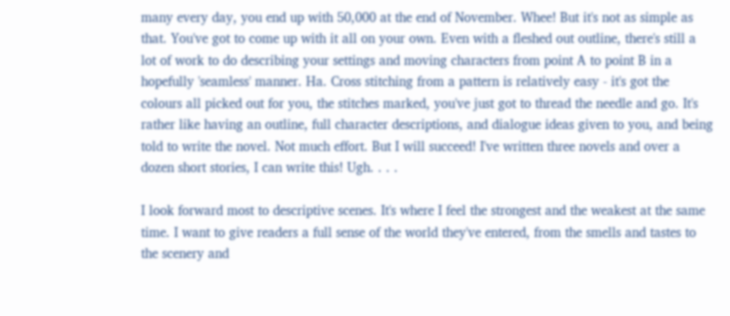many every day, you end up with 50,000 at the end of November. Whee! But it's not as simple as that. You've got to come up with it all on your own. Even with a fleshed out outline, there's still a lot of work to do describing your settings and moving characters from point A to point B in a hopefully 'seamless' manner. Ha. Cross stitching from a pattern is relatively easy - it's got the colours all picked out for you, the stitches marked, you've just got to thread the needle and go. It's rather like having an outline, full character descriptions, and dialogue ideas given to you, and being told to write the novel. Not much effort. But I will succeed! I've written three novels and over a dozen short stories, I can write this! Ugh. . . .

I look forward most to descriptive scenes. It's where I feel the strongest and the weakest at the same time. I want to give readers a full sense of the world they've entered, from the smells and tastes to the scenery and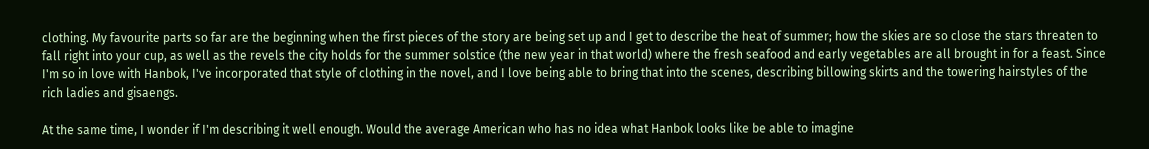clothing. My favourite parts so far are the beginning when the first pieces of the story are being set up and I get to describe the heat of summer; how the skies are so close the stars threaten to fall right into your cup, as well as the revels the city holds for the summer solstice (the new year in that world) where the fresh seafood and early vegetables are all brought in for a feast. Since I'm so in love with Hanbok, I've incorporated that style of clothing in the novel, and I love being able to bring that into the scenes, describing billowing skirts and the towering hairstyles of the rich ladies and gisaengs.

At the same time, I wonder if I'm describing it well enough. Would the average American who has no idea what Hanbok looks like be able to imagine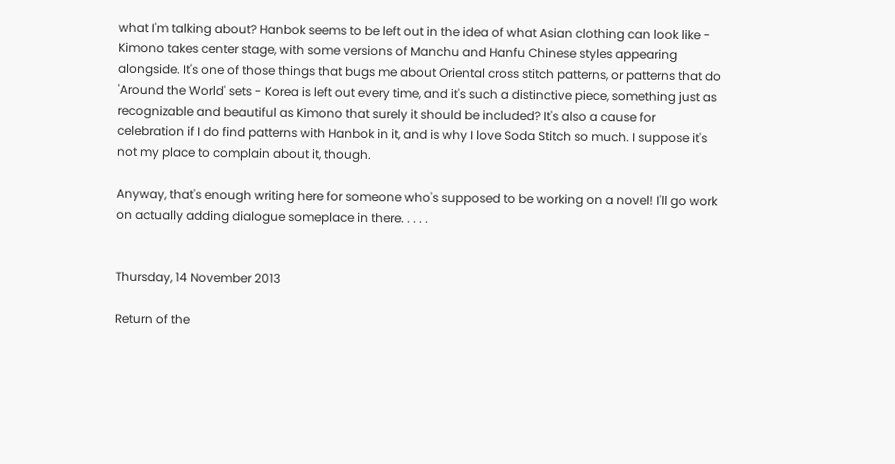what I'm talking about? Hanbok seems to be left out in the idea of what Asian clothing can look like - Kimono takes center stage, with some versions of Manchu and Hanfu Chinese styles appearing alongside. It's one of those things that bugs me about Oriental cross stitch patterns, or patterns that do 'Around the World' sets - Korea is left out every time, and it's such a distinctive piece, something just as recognizable and beautiful as Kimono that surely it should be included? It's also a cause for celebration if I do find patterns with Hanbok in it, and is why I love Soda Stitch so much. I suppose it's not my place to complain about it, though.

Anyway, that's enough writing here for someone who's supposed to be working on a novel! I'll go work on actually adding dialogue someplace in there. . . . .


Thursday, 14 November 2013

Return of the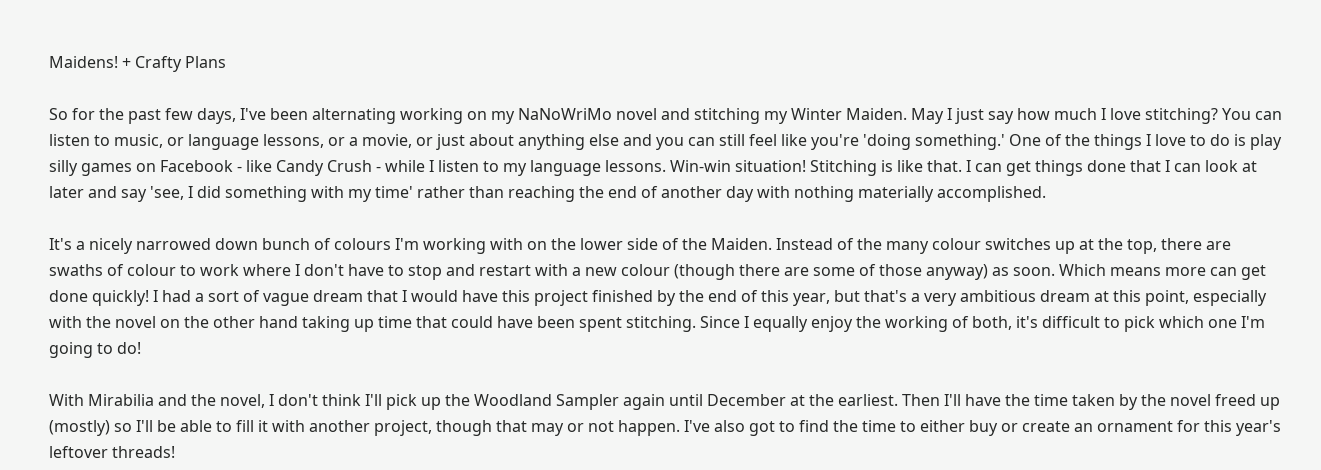Maidens! + Crafty Plans

So for the past few days, I've been alternating working on my NaNoWriMo novel and stitching my Winter Maiden. May I just say how much I love stitching? You can listen to music, or language lessons, or a movie, or just about anything else and you can still feel like you're 'doing something.' One of the things I love to do is play silly games on Facebook - like Candy Crush - while I listen to my language lessons. Win-win situation! Stitching is like that. I can get things done that I can look at later and say 'see, I did something with my time' rather than reaching the end of another day with nothing materially accomplished.

It's a nicely narrowed down bunch of colours I'm working with on the lower side of the Maiden. Instead of the many colour switches up at the top, there are swaths of colour to work where I don't have to stop and restart with a new colour (though there are some of those anyway) as soon. Which means more can get done quickly! I had a sort of vague dream that I would have this project finished by the end of this year, but that's a very ambitious dream at this point, especially with the novel on the other hand taking up time that could have been spent stitching. Since I equally enjoy the working of both, it's difficult to pick which one I'm going to do!

With Mirabilia and the novel, I don't think I'll pick up the Woodland Sampler again until December at the earliest. Then I'll have the time taken by the novel freed up (mostly) so I'll be able to fill it with another project, though that may or not happen. I've also got to find the time to either buy or create an ornament for this year's leftover threads!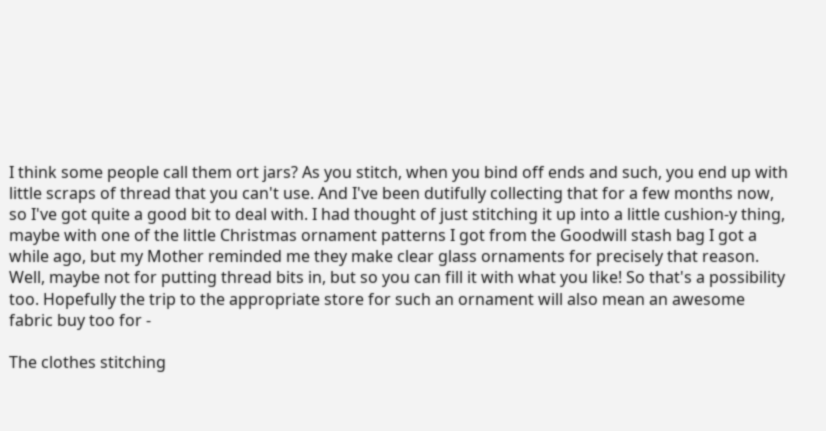I think some people call them ort jars? As you stitch, when you bind off ends and such, you end up with little scraps of thread that you can't use. And I've been dutifully collecting that for a few months now, so I've got quite a good bit to deal with. I had thought of just stitching it up into a little cushion-y thing, maybe with one of the little Christmas ornament patterns I got from the Goodwill stash bag I got a while ago, but my Mother reminded me they make clear glass ornaments for precisely that reason. Well, maybe not for putting thread bits in, but so you can fill it with what you like! So that's a possibility too. Hopefully the trip to the appropriate store for such an ornament will also mean an awesome fabric buy too for -

The clothes stitching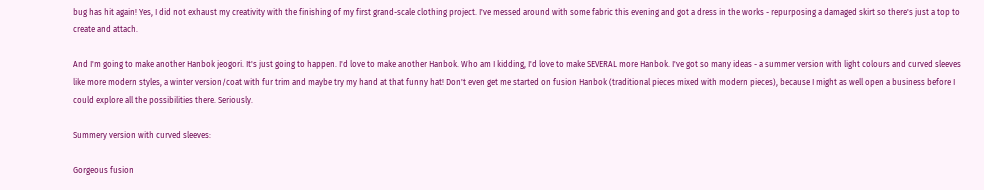bug has hit again! Yes, I did not exhaust my creativity with the finishing of my first grand-scale clothing project. I've messed around with some fabric this evening and got a dress in the works - repurposing a damaged skirt so there's just a top to create and attach.

And I'm going to make another Hanbok jeogori. It's just going to happen. I'd love to make another Hanbok. Who am I kidding, I'd love to make SEVERAL more Hanbok. I've got so many ideas - a summer version with light colours and curved sleeves like more modern styles, a winter version/coat with fur trim and maybe try my hand at that funny hat! Don't even get me started on fusion Hanbok (traditional pieces mixed with modern pieces), because I might as well open a business before I could explore all the possibilities there. Seriously.

Summery version with curved sleeves:

Gorgeous fusion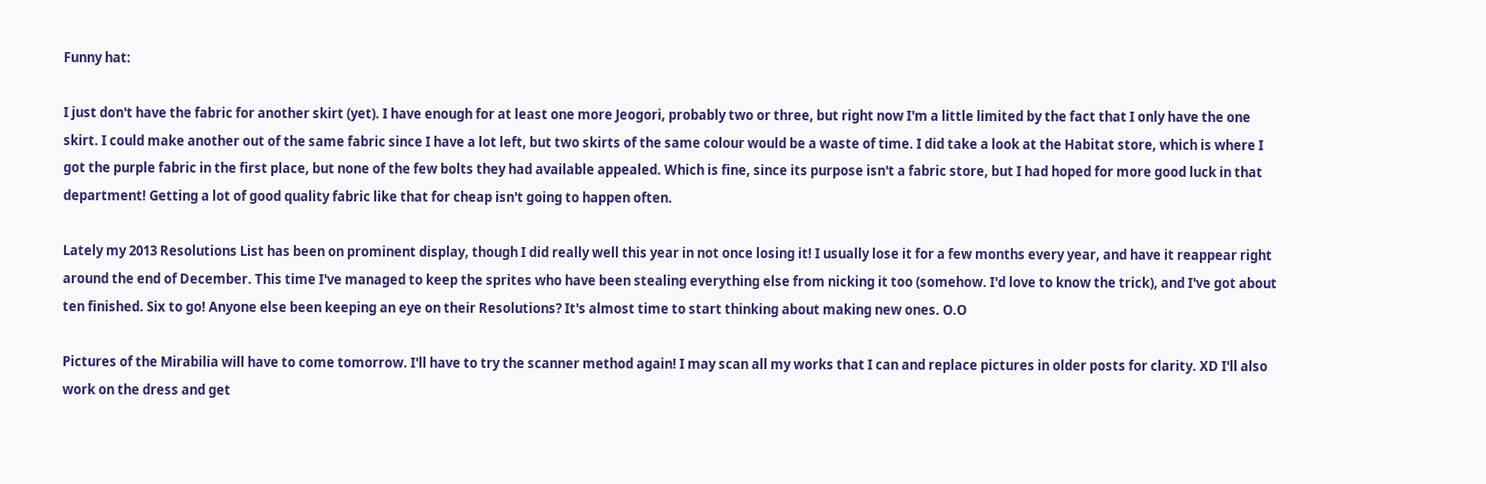Funny hat:

I just don't have the fabric for another skirt (yet). I have enough for at least one more Jeogori, probably two or three, but right now I'm a little limited by the fact that I only have the one skirt. I could make another out of the same fabric since I have a lot left, but two skirts of the same colour would be a waste of time. I did take a look at the Habitat store, which is where I got the purple fabric in the first place, but none of the few bolts they had available appealed. Which is fine, since its purpose isn't a fabric store, but I had hoped for more good luck in that department! Getting a lot of good quality fabric like that for cheap isn't going to happen often.

Lately my 2013 Resolutions List has been on prominent display, though I did really well this year in not once losing it! I usually lose it for a few months every year, and have it reappear right around the end of December. This time I've managed to keep the sprites who have been stealing everything else from nicking it too (somehow. I'd love to know the trick), and I've got about ten finished. Six to go! Anyone else been keeping an eye on their Resolutions? It's almost time to start thinking about making new ones. O.O

Pictures of the Mirabilia will have to come tomorrow. I'll have to try the scanner method again! I may scan all my works that I can and replace pictures in older posts for clarity. XD I'll also work on the dress and get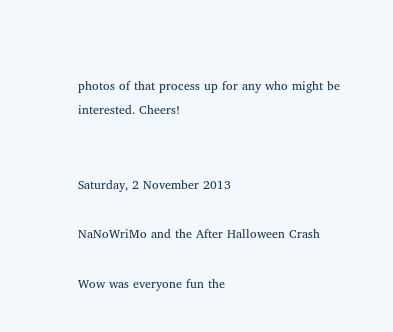photos of that process up for any who might be interested. Cheers!


Saturday, 2 November 2013

NaNoWriMo and the After Halloween Crash

Wow was everyone fun the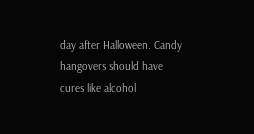day after Halloween. Candy hangovers should have cures like alcohol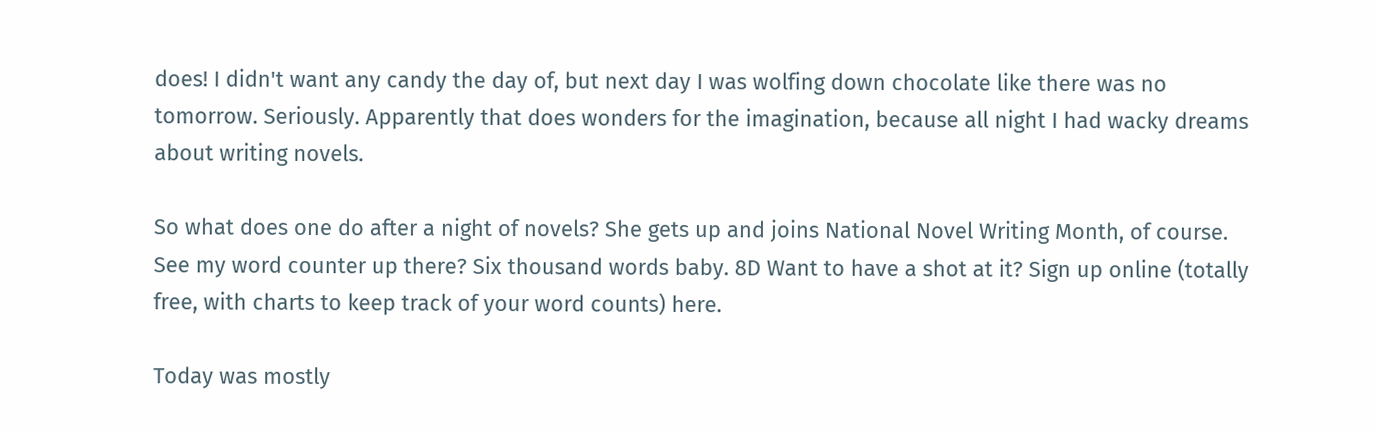does! I didn't want any candy the day of, but next day I was wolfing down chocolate like there was no tomorrow. Seriously. Apparently that does wonders for the imagination, because all night I had wacky dreams about writing novels.

So what does one do after a night of novels? She gets up and joins National Novel Writing Month, of course. See my word counter up there? Six thousand words baby. 8D Want to have a shot at it? Sign up online (totally free, with charts to keep track of your word counts) here.

Today was mostly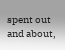spent out and about,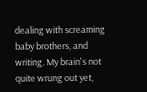dealing with screaming baby brothers, and writing. My brain's not quite wrung out yet,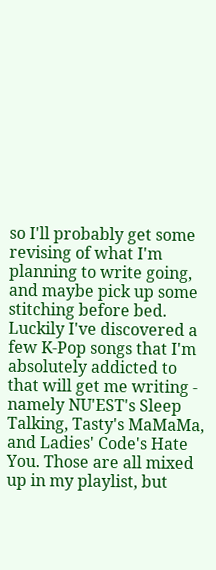so I'll probably get some revising of what I'm planning to write going, and maybe pick up some stitching before bed. Luckily I've discovered a few K-Pop songs that I'm absolutely addicted to that will get me writing - namely NU'EST's Sleep Talking, Tasty's MaMaMa, and Ladies' Code's Hate You. Those are all mixed up in my playlist, but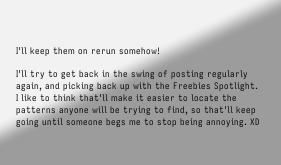I'll keep them on rerun somehow!

I'll try to get back in the swing of posting regularly again, and picking back up with the Freebies Spotlight. I like to think that'll make it easier to locate the patterns anyone will be trying to find, so that'll keep going until someone begs me to stop being annoying. XD